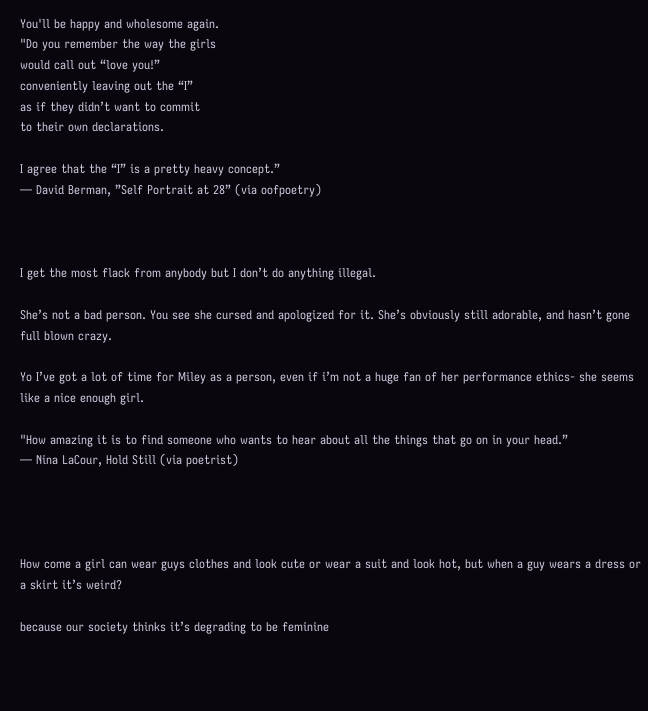You'll be happy and wholesome again.
"Do you remember the way the girls
would call out “love you!”
conveniently leaving out the “I”
as if they didn’t want to commit
to their own declarations.

I agree that the “I” is a pretty heavy concept.”
— David Berman, ”Self Portrait at 28” (via oofpoetry)



I get the most flack from anybody but I don’t do anything illegal.

She’s not a bad person. You see she cursed and apologized for it. She’s obviously still adorable, and hasn’t gone full blown crazy.

Yo I’ve got a lot of time for Miley as a person, even if i’m not a huge fan of her performance ethics- she seems like a nice enough girl.

"How amazing it is to find someone who wants to hear about all the things that go on in your head.”
— Nina LaCour, Hold Still (via poetrist)




How come a girl can wear guys clothes and look cute or wear a suit and look hot, but when a guy wears a dress or a skirt it’s weird?

because our society thinks it’s degrading to be feminine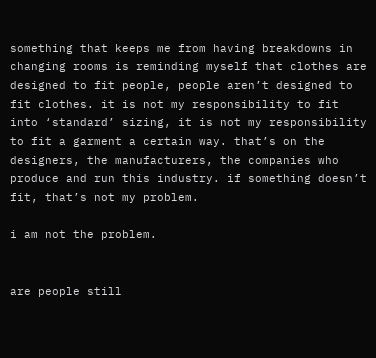something that keeps me from having breakdowns in changing rooms is reminding myself that clothes are designed to fit people, people aren’t designed to fit clothes. it is not my responsibility to fit into ‘standard’ sizing, it is not my responsibility to fit a garment a certain way. that’s on the designers, the manufacturers, the companies who produce and run this industry. if something doesn’t fit, that’s not my problem.

i am not the problem.


are people still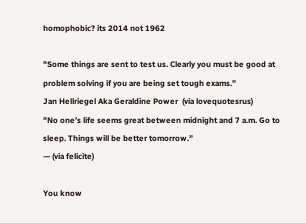homophobic? its 2014 not 1962

"Some things are sent to test us. Clearly you must be good at problem solving if you are being set tough exams.”
Jan Hellriegel Aka Geraldine Power  (via lovequotesrus)
"No one’s life seems great between midnight and 7 a.m. Go to sleep. Things will be better tomorrow.”
— (via felicite)

You know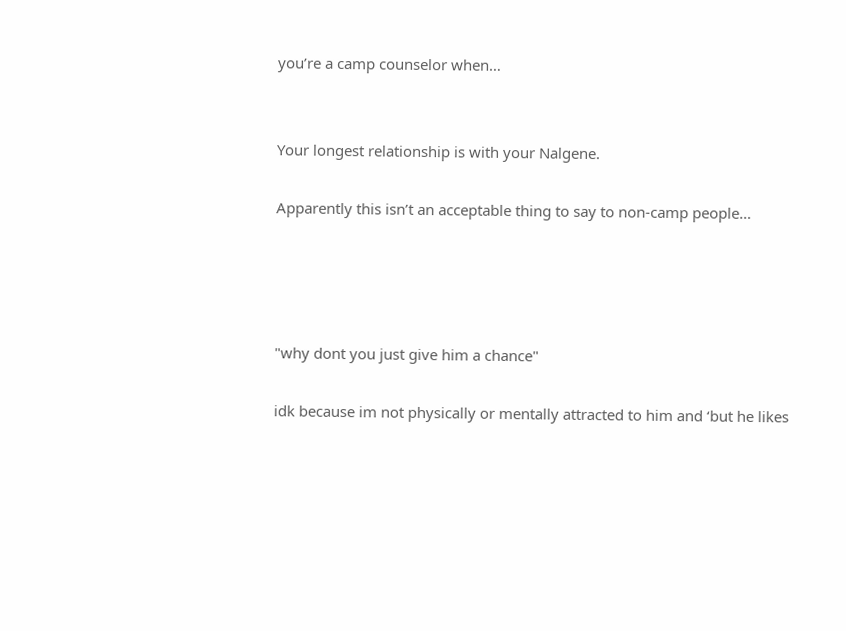you’re a camp counselor when…


Your longest relationship is with your Nalgene.

Apparently this isn’t an acceptable thing to say to non-camp people…




"why dont you just give him a chance"

idk because im not physically or mentally attracted to him and ‘but he likes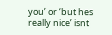you’ or ‘but hes really nice’ isnt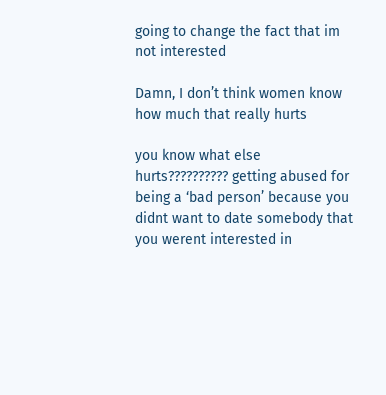going to change the fact that im not interested

Damn, I don’t think women know how much that really hurts

you know what else hurts?????????? getting abused for being a ‘bad person’ because you didnt want to date somebody that you werent interested in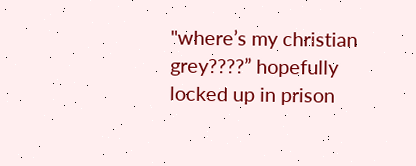"where’s my christian grey????” hopefully locked up in prison